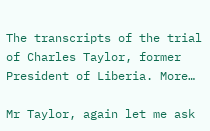The transcripts of the trial of Charles Taylor, former President of Liberia. More…

Mr Taylor, again let me ask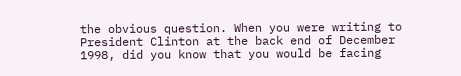the obvious question. When you were writing to President Clinton at the back end of December 1998, did you know that you would be facing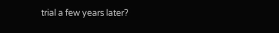trial a few years later?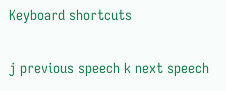Keyboard shortcuts

j previous speech k next speech